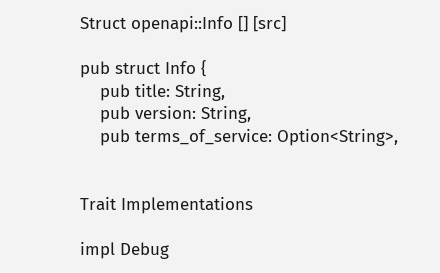Struct openapi::Info [] [src]

pub struct Info {
    pub title: String,
    pub version: String,
    pub terms_of_service: Option<String>,


Trait Implementations

impl Debug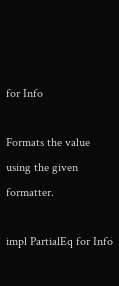for Info

Formats the value using the given formatter.

impl PartialEq for Info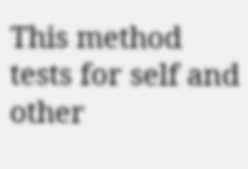This method tests for self and other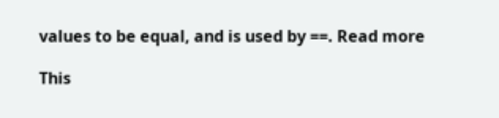values to be equal, and is used by ==. Read more

This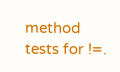method tests for !=.